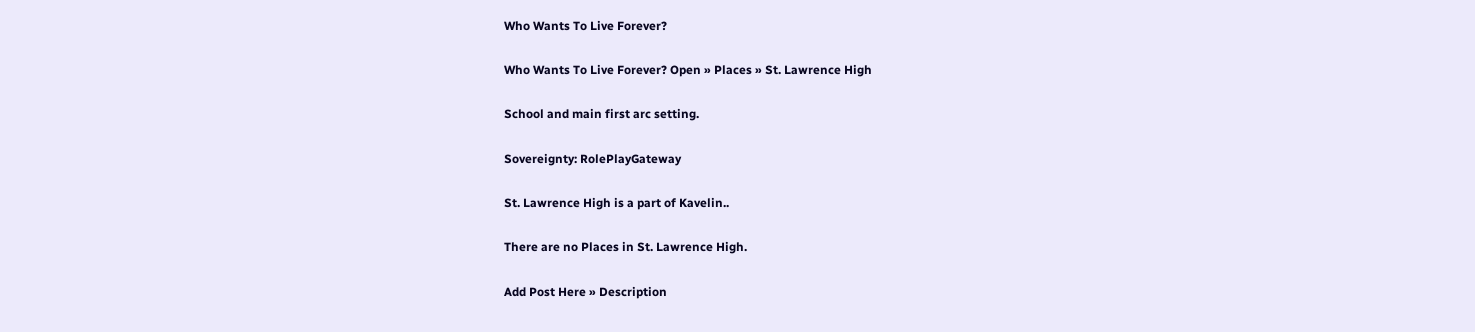Who Wants To Live Forever?

Who Wants To Live Forever? Open » Places » St. Lawrence High

School and main first arc setting.

Sovereignty: RolePlayGateway

St. Lawrence High is a part of Kavelin..

There are no Places in St. Lawrence High.

Add Post Here » Description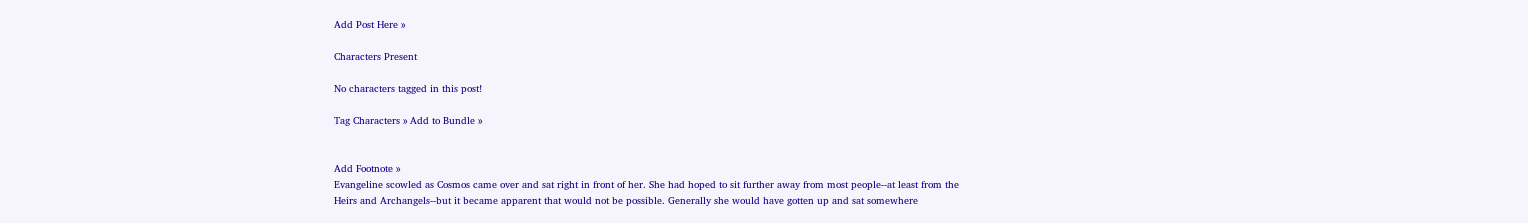Add Post Here »

Characters Present

No characters tagged in this post!

Tag Characters » Add to Bundle »


Add Footnote »
Evangeline scowled as Cosmos came over and sat right in front of her. She had hoped to sit further away from most people--at least from the Heirs and Archangels--but it became apparent that would not be possible. Generally she would have gotten up and sat somewhere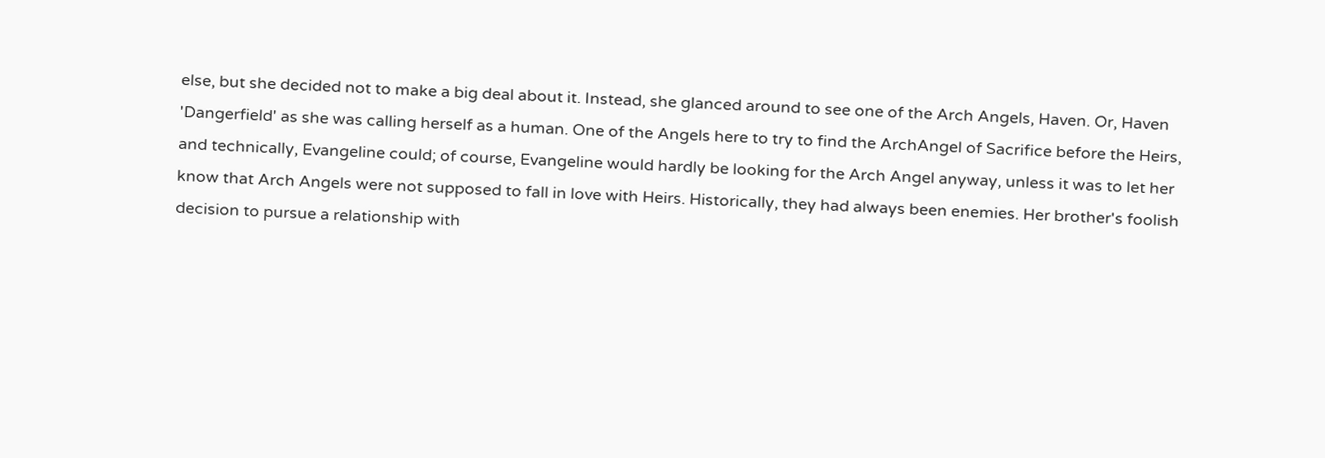else, but she decided not to make a big deal about it. Instead, she glanced around to see one of the Arch Angels, Haven. Or, Haven 'Dangerfield' as she was calling herself as a human. One of the Angels here to try to find the ArchAngel of Sacrifice before the Heirs, and technically, Evangeline could; of course, Evangeline would hardly be looking for the Arch Angel anyway, unless it was to let her know that Arch Angels were not supposed to fall in love with Heirs. Historically, they had always been enemies. Her brother's foolish decision to pursue a relationship with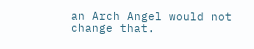an Arch Angel would not change that.